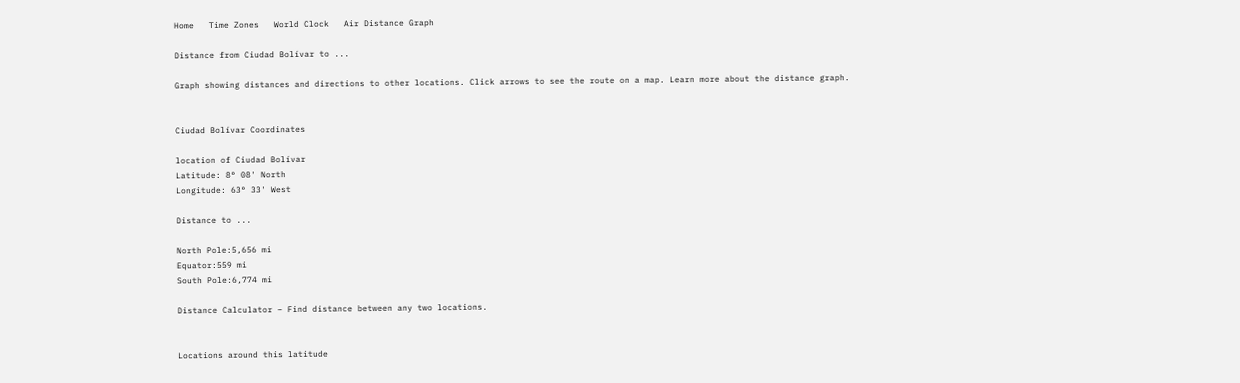Home   Time Zones   World Clock   Air Distance Graph

Distance from Ciudad Bolívar to ...

Graph showing distances and directions to other locations. Click arrows to see the route on a map. Learn more about the distance graph.


Ciudad Bolívar Coordinates

location of Ciudad Bolívar
Latitude: 8° 08' North
Longitude: 63° 33' West

Distance to ...

North Pole:5,656 mi
Equator:559 mi
South Pole:6,774 mi

Distance Calculator – Find distance between any two locations.


Locations around this latitude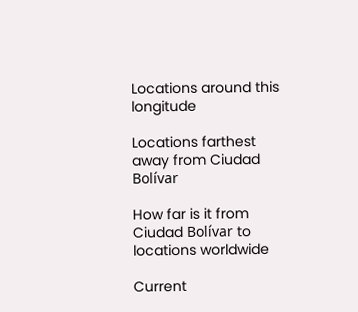Locations around this longitude

Locations farthest away from Ciudad Bolívar

How far is it from Ciudad Bolívar to locations worldwide

Current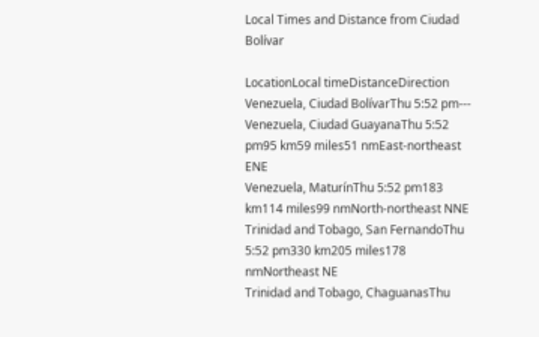Local Times and Distance from Ciudad Bolívar

LocationLocal timeDistanceDirection
Venezuela, Ciudad BolívarThu 5:52 pm---
Venezuela, Ciudad GuayanaThu 5:52 pm95 km59 miles51 nmEast-northeast ENE
Venezuela, MaturínThu 5:52 pm183 km114 miles99 nmNorth-northeast NNE
Trinidad and Tobago, San FernandoThu 5:52 pm330 km205 miles178 nmNortheast NE
Trinidad and Tobago, ChaguanasThu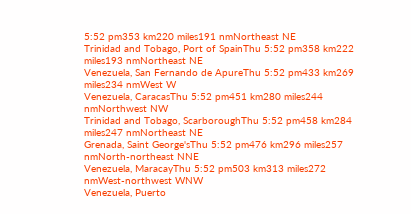5:52 pm353 km220 miles191 nmNortheast NE
Trinidad and Tobago, Port of SpainThu 5:52 pm358 km222 miles193 nmNortheast NE
Venezuela, San Fernando de ApureThu 5:52 pm433 km269 miles234 nmWest W
Venezuela, CaracasThu 5:52 pm451 km280 miles244 nmNorthwest NW
Trinidad and Tobago, ScarboroughThu 5:52 pm458 km284 miles247 nmNortheast NE
Grenada, Saint George'sThu 5:52 pm476 km296 miles257 nmNorth-northeast NNE
Venezuela, MaracayThu 5:52 pm503 km313 miles272 nmWest-northwest WNW
Venezuela, Puerto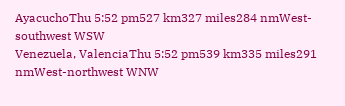AyacuchoThu 5:52 pm527 km327 miles284 nmWest-southwest WSW
Venezuela, ValenciaThu 5:52 pm539 km335 miles291 nmWest-northwest WNW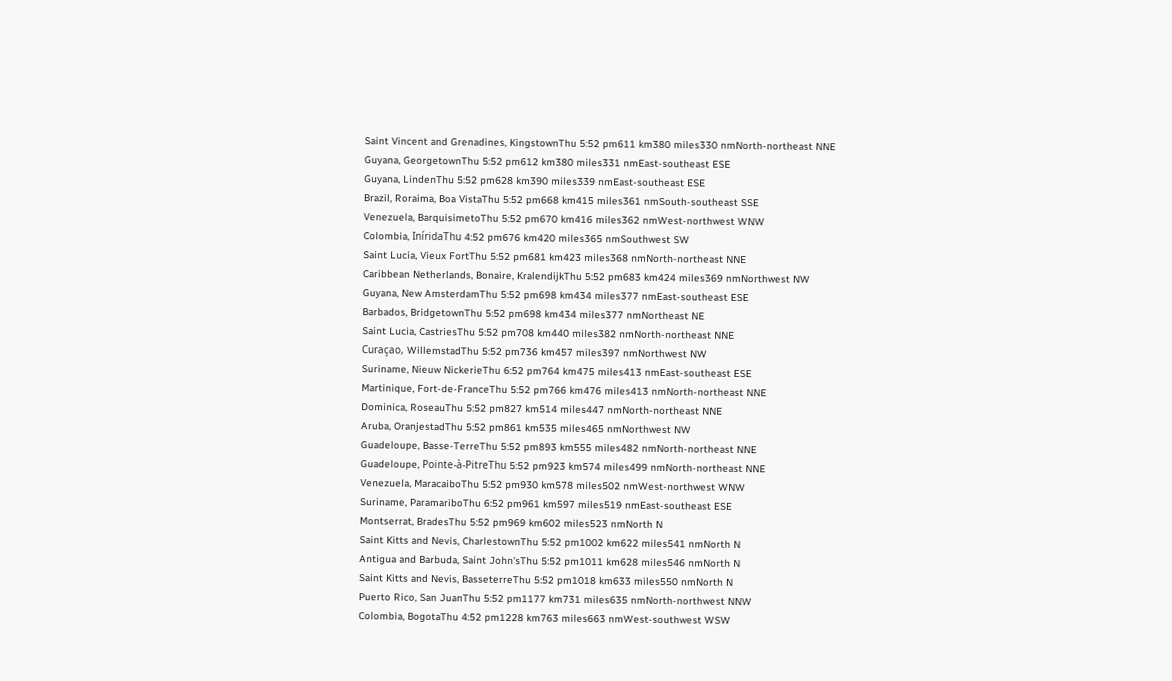Saint Vincent and Grenadines, KingstownThu 5:52 pm611 km380 miles330 nmNorth-northeast NNE
Guyana, GeorgetownThu 5:52 pm612 km380 miles331 nmEast-southeast ESE
Guyana, LindenThu 5:52 pm628 km390 miles339 nmEast-southeast ESE
Brazil, Roraima, Boa VistaThu 5:52 pm668 km415 miles361 nmSouth-southeast SSE
Venezuela, BarquisimetoThu 5:52 pm670 km416 miles362 nmWest-northwest WNW
Colombia, IníridaThu 4:52 pm676 km420 miles365 nmSouthwest SW
Saint Lucia, Vieux FortThu 5:52 pm681 km423 miles368 nmNorth-northeast NNE
Caribbean Netherlands, Bonaire, KralendijkThu 5:52 pm683 km424 miles369 nmNorthwest NW
Guyana, New AmsterdamThu 5:52 pm698 km434 miles377 nmEast-southeast ESE
Barbados, BridgetownThu 5:52 pm698 km434 miles377 nmNortheast NE
Saint Lucia, CastriesThu 5:52 pm708 km440 miles382 nmNorth-northeast NNE
Curaçao, WillemstadThu 5:52 pm736 km457 miles397 nmNorthwest NW
Suriname, Nieuw NickerieThu 6:52 pm764 km475 miles413 nmEast-southeast ESE
Martinique, Fort-de-FranceThu 5:52 pm766 km476 miles413 nmNorth-northeast NNE
Dominica, RoseauThu 5:52 pm827 km514 miles447 nmNorth-northeast NNE
Aruba, OranjestadThu 5:52 pm861 km535 miles465 nmNorthwest NW
Guadeloupe, Basse-TerreThu 5:52 pm893 km555 miles482 nmNorth-northeast NNE
Guadeloupe, Pointe-à-PitreThu 5:52 pm923 km574 miles499 nmNorth-northeast NNE
Venezuela, MaracaiboThu 5:52 pm930 km578 miles502 nmWest-northwest WNW
Suriname, ParamariboThu 6:52 pm961 km597 miles519 nmEast-southeast ESE
Montserrat, BradesThu 5:52 pm969 km602 miles523 nmNorth N
Saint Kitts and Nevis, CharlestownThu 5:52 pm1002 km622 miles541 nmNorth N
Antigua and Barbuda, Saint John'sThu 5:52 pm1011 km628 miles546 nmNorth N
Saint Kitts and Nevis, BasseterreThu 5:52 pm1018 km633 miles550 nmNorth N
Puerto Rico, San JuanThu 5:52 pm1177 km731 miles635 nmNorth-northwest NNW
Colombia, BogotaThu 4:52 pm1228 km763 miles663 nmWest-southwest WSW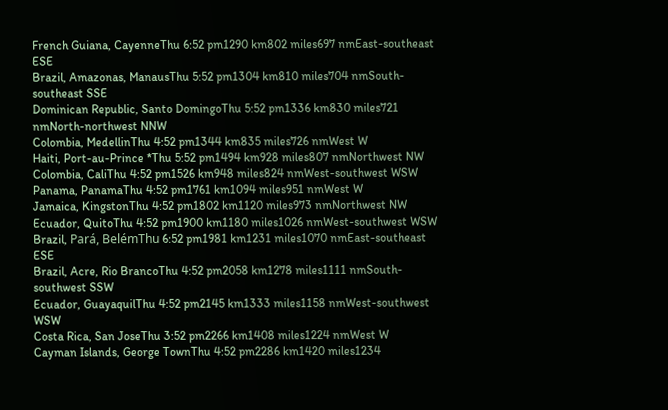French Guiana, CayenneThu 6:52 pm1290 km802 miles697 nmEast-southeast ESE
Brazil, Amazonas, ManausThu 5:52 pm1304 km810 miles704 nmSouth-southeast SSE
Dominican Republic, Santo DomingoThu 5:52 pm1336 km830 miles721 nmNorth-northwest NNW
Colombia, MedellinThu 4:52 pm1344 km835 miles726 nmWest W
Haiti, Port-au-Prince *Thu 5:52 pm1494 km928 miles807 nmNorthwest NW
Colombia, CaliThu 4:52 pm1526 km948 miles824 nmWest-southwest WSW
Panama, PanamaThu 4:52 pm1761 km1094 miles951 nmWest W
Jamaica, KingstonThu 4:52 pm1802 km1120 miles973 nmNorthwest NW
Ecuador, QuitoThu 4:52 pm1900 km1180 miles1026 nmWest-southwest WSW
Brazil, Pará, BelémThu 6:52 pm1981 km1231 miles1070 nmEast-southeast ESE
Brazil, Acre, Rio BrancoThu 4:52 pm2058 km1278 miles1111 nmSouth-southwest SSW
Ecuador, GuayaquilThu 4:52 pm2145 km1333 miles1158 nmWest-southwest WSW
Costa Rica, San JoseThu 3:52 pm2266 km1408 miles1224 nmWest W
Cayman Islands, George TownThu 4:52 pm2286 km1420 miles1234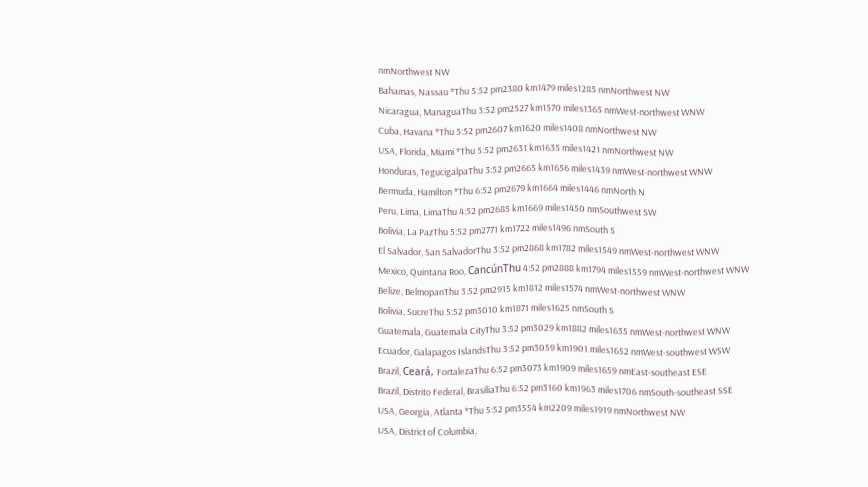nmNorthwest NW
Bahamas, Nassau *Thu 5:52 pm2380 km1479 miles1285 nmNorthwest NW
Nicaragua, ManaguaThu 3:52 pm2527 km1570 miles1365 nmWest-northwest WNW
Cuba, Havana *Thu 5:52 pm2607 km1620 miles1408 nmNorthwest NW
USA, Florida, Miami *Thu 5:52 pm2631 km1635 miles1421 nmNorthwest NW
Honduras, TegucigalpaThu 3:52 pm2665 km1656 miles1439 nmWest-northwest WNW
Bermuda, Hamilton *Thu 6:52 pm2679 km1664 miles1446 nmNorth N
Peru, Lima, LimaThu 4:52 pm2685 km1669 miles1450 nmSouthwest SW
Bolivia, La PazThu 5:52 pm2771 km1722 miles1496 nmSouth S
El Salvador, San SalvadorThu 3:52 pm2868 km1782 miles1549 nmWest-northwest WNW
Mexico, Quintana Roo, CancúnThu 4:52 pm2888 km1794 miles1559 nmWest-northwest WNW
Belize, BelmopanThu 3:52 pm2915 km1812 miles1574 nmWest-northwest WNW
Bolivia, SucreThu 5:52 pm3010 km1871 miles1625 nmSouth S
Guatemala, Guatemala CityThu 3:52 pm3029 km1882 miles1635 nmWest-northwest WNW
Ecuador, Galapagos IslandsThu 3:52 pm3059 km1901 miles1652 nmWest-southwest WSW
Brazil, Ceará, FortalezaThu 6:52 pm3073 km1909 miles1659 nmEast-southeast ESE
Brazil, Distrito Federal, BrasiliaThu 6:52 pm3160 km1963 miles1706 nmSouth-southeast SSE
USA, Georgia, Atlanta *Thu 5:52 pm3554 km2209 miles1919 nmNorthwest NW
USA, District of Columbia,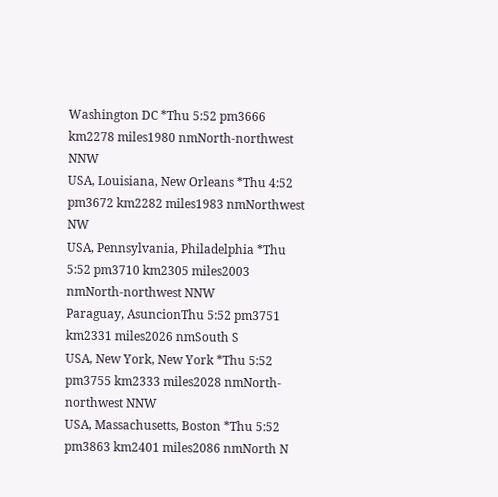Washington DC *Thu 5:52 pm3666 km2278 miles1980 nmNorth-northwest NNW
USA, Louisiana, New Orleans *Thu 4:52 pm3672 km2282 miles1983 nmNorthwest NW
USA, Pennsylvania, Philadelphia *Thu 5:52 pm3710 km2305 miles2003 nmNorth-northwest NNW
Paraguay, AsuncionThu 5:52 pm3751 km2331 miles2026 nmSouth S
USA, New York, New York *Thu 5:52 pm3755 km2333 miles2028 nmNorth-northwest NNW
USA, Massachusetts, Boston *Thu 5:52 pm3863 km2401 miles2086 nmNorth N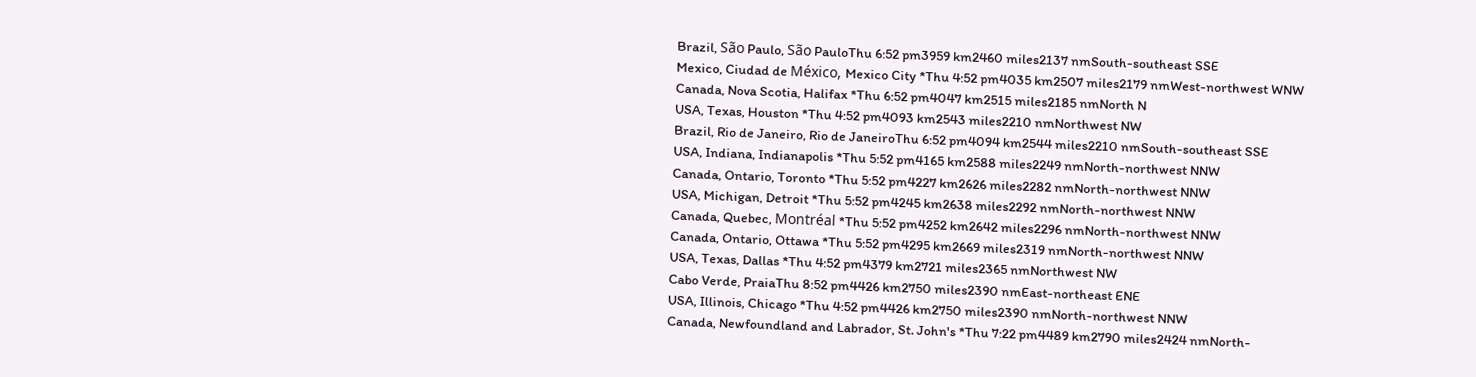Brazil, São Paulo, São PauloThu 6:52 pm3959 km2460 miles2137 nmSouth-southeast SSE
Mexico, Ciudad de México, Mexico City *Thu 4:52 pm4035 km2507 miles2179 nmWest-northwest WNW
Canada, Nova Scotia, Halifax *Thu 6:52 pm4047 km2515 miles2185 nmNorth N
USA, Texas, Houston *Thu 4:52 pm4093 km2543 miles2210 nmNorthwest NW
Brazil, Rio de Janeiro, Rio de JaneiroThu 6:52 pm4094 km2544 miles2210 nmSouth-southeast SSE
USA, Indiana, Indianapolis *Thu 5:52 pm4165 km2588 miles2249 nmNorth-northwest NNW
Canada, Ontario, Toronto *Thu 5:52 pm4227 km2626 miles2282 nmNorth-northwest NNW
USA, Michigan, Detroit *Thu 5:52 pm4245 km2638 miles2292 nmNorth-northwest NNW
Canada, Quebec, Montréal *Thu 5:52 pm4252 km2642 miles2296 nmNorth-northwest NNW
Canada, Ontario, Ottawa *Thu 5:52 pm4295 km2669 miles2319 nmNorth-northwest NNW
USA, Texas, Dallas *Thu 4:52 pm4379 km2721 miles2365 nmNorthwest NW
Cabo Verde, PraiaThu 8:52 pm4426 km2750 miles2390 nmEast-northeast ENE
USA, Illinois, Chicago *Thu 4:52 pm4426 km2750 miles2390 nmNorth-northwest NNW
Canada, Newfoundland and Labrador, St. John's *Thu 7:22 pm4489 km2790 miles2424 nmNorth-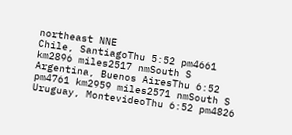northeast NNE
Chile, SantiagoThu 5:52 pm4661 km2896 miles2517 nmSouth S
Argentina, Buenos AiresThu 6:52 pm4761 km2959 miles2571 nmSouth S
Uruguay, MontevideoThu 6:52 pm4826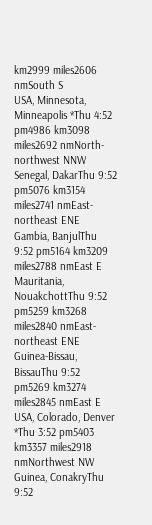km2999 miles2606 nmSouth S
USA, Minnesota, Minneapolis *Thu 4:52 pm4986 km3098 miles2692 nmNorth-northwest NNW
Senegal, DakarThu 9:52 pm5076 km3154 miles2741 nmEast-northeast ENE
Gambia, BanjulThu 9:52 pm5164 km3209 miles2788 nmEast E
Mauritania, NouakchottThu 9:52 pm5259 km3268 miles2840 nmEast-northeast ENE
Guinea-Bissau, BissauThu 9:52 pm5269 km3274 miles2845 nmEast E
USA, Colorado, Denver *Thu 3:52 pm5403 km3357 miles2918 nmNorthwest NW
Guinea, ConakryThu 9:52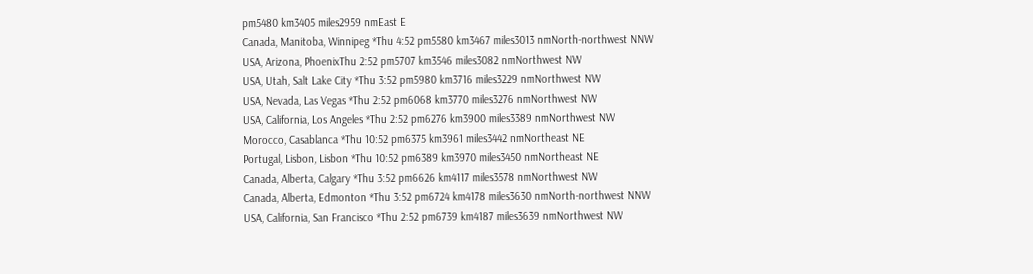pm5480 km3405 miles2959 nmEast E
Canada, Manitoba, Winnipeg *Thu 4:52 pm5580 km3467 miles3013 nmNorth-northwest NNW
USA, Arizona, PhoenixThu 2:52 pm5707 km3546 miles3082 nmNorthwest NW
USA, Utah, Salt Lake City *Thu 3:52 pm5980 km3716 miles3229 nmNorthwest NW
USA, Nevada, Las Vegas *Thu 2:52 pm6068 km3770 miles3276 nmNorthwest NW
USA, California, Los Angeles *Thu 2:52 pm6276 km3900 miles3389 nmNorthwest NW
Morocco, Casablanca *Thu 10:52 pm6375 km3961 miles3442 nmNortheast NE
Portugal, Lisbon, Lisbon *Thu 10:52 pm6389 km3970 miles3450 nmNortheast NE
Canada, Alberta, Calgary *Thu 3:52 pm6626 km4117 miles3578 nmNorthwest NW
Canada, Alberta, Edmonton *Thu 3:52 pm6724 km4178 miles3630 nmNorth-northwest NNW
USA, California, San Francisco *Thu 2:52 pm6739 km4187 miles3639 nmNorthwest NW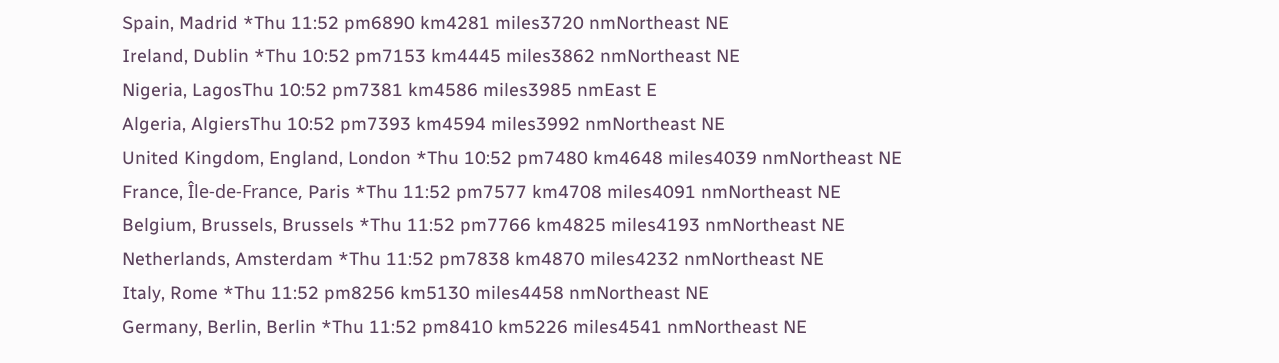Spain, Madrid *Thu 11:52 pm6890 km4281 miles3720 nmNortheast NE
Ireland, Dublin *Thu 10:52 pm7153 km4445 miles3862 nmNortheast NE
Nigeria, LagosThu 10:52 pm7381 km4586 miles3985 nmEast E
Algeria, AlgiersThu 10:52 pm7393 km4594 miles3992 nmNortheast NE
United Kingdom, England, London *Thu 10:52 pm7480 km4648 miles4039 nmNortheast NE
France, Île-de-France, Paris *Thu 11:52 pm7577 km4708 miles4091 nmNortheast NE
Belgium, Brussels, Brussels *Thu 11:52 pm7766 km4825 miles4193 nmNortheast NE
Netherlands, Amsterdam *Thu 11:52 pm7838 km4870 miles4232 nmNortheast NE
Italy, Rome *Thu 11:52 pm8256 km5130 miles4458 nmNortheast NE
Germany, Berlin, Berlin *Thu 11:52 pm8410 km5226 miles4541 nmNortheast NE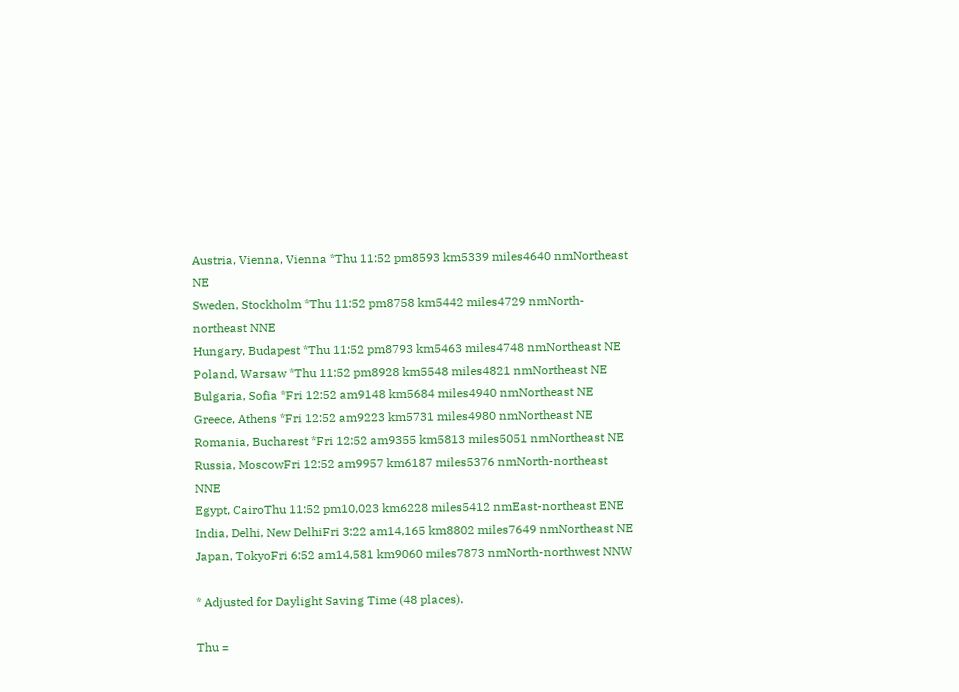Austria, Vienna, Vienna *Thu 11:52 pm8593 km5339 miles4640 nmNortheast NE
Sweden, Stockholm *Thu 11:52 pm8758 km5442 miles4729 nmNorth-northeast NNE
Hungary, Budapest *Thu 11:52 pm8793 km5463 miles4748 nmNortheast NE
Poland, Warsaw *Thu 11:52 pm8928 km5548 miles4821 nmNortheast NE
Bulgaria, Sofia *Fri 12:52 am9148 km5684 miles4940 nmNortheast NE
Greece, Athens *Fri 12:52 am9223 km5731 miles4980 nmNortheast NE
Romania, Bucharest *Fri 12:52 am9355 km5813 miles5051 nmNortheast NE
Russia, MoscowFri 12:52 am9957 km6187 miles5376 nmNorth-northeast NNE
Egypt, CairoThu 11:52 pm10,023 km6228 miles5412 nmEast-northeast ENE
India, Delhi, New DelhiFri 3:22 am14,165 km8802 miles7649 nmNortheast NE
Japan, TokyoFri 6:52 am14,581 km9060 miles7873 nmNorth-northwest NNW

* Adjusted for Daylight Saving Time (48 places).

Thu =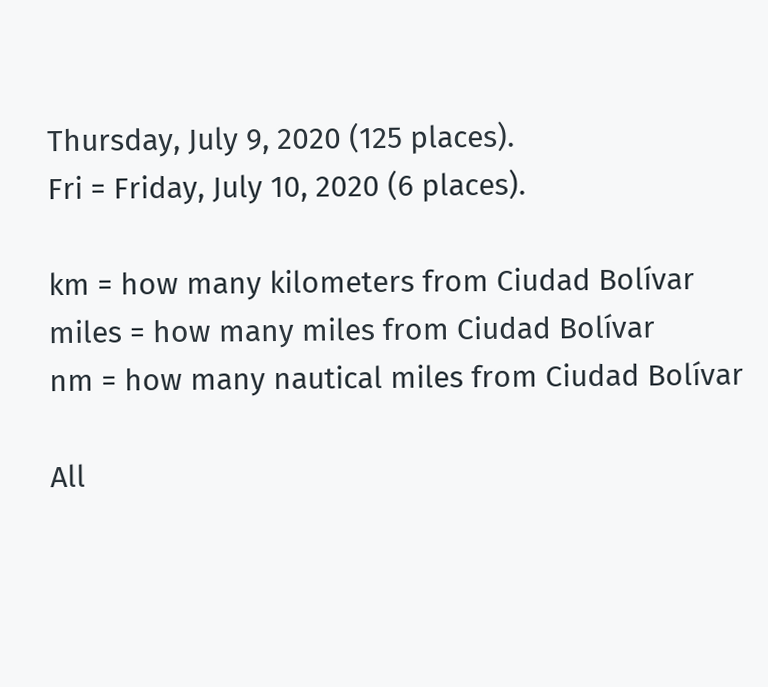Thursday, July 9, 2020 (125 places).
Fri = Friday, July 10, 2020 (6 places).

km = how many kilometers from Ciudad Bolívar
miles = how many miles from Ciudad Bolívar
nm = how many nautical miles from Ciudad Bolívar

All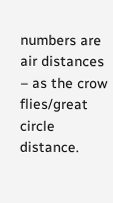numbers are air distances – as the crow flies/great circle distance.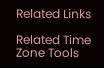Related Links

Related Time Zone Tools